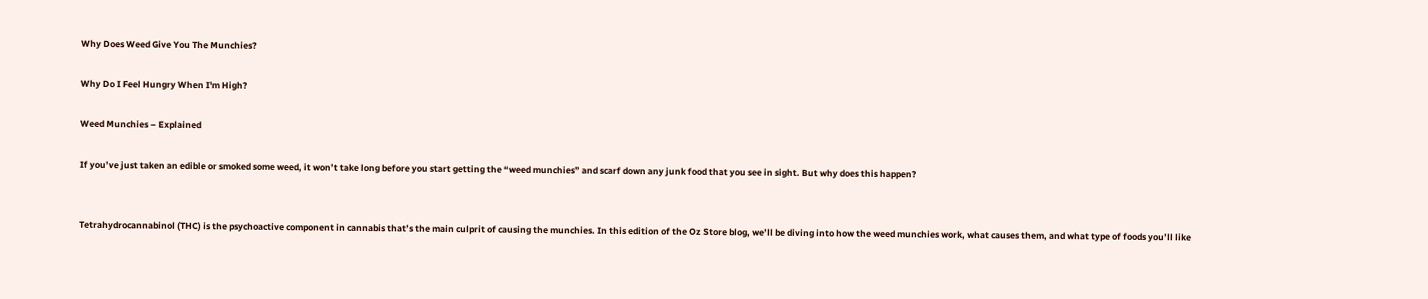Why Does Weed Give You The Munchies?

Why Do I Feel Hungry When I'm High?

Weed Munchies – Explained

If you’ve just taken an edible or smoked some weed, it won’t take long before you start getting the “weed munchies” and scarf down any junk food that you see in sight. But why does this happen?


Tetrahydrocannabinol (THC) is the psychoactive component in cannabis that’s the main culprit of causing the munchies. In this edition of the Oz Store blog, we’ll be diving into how the weed munchies work, what causes them, and what type of foods you’ll like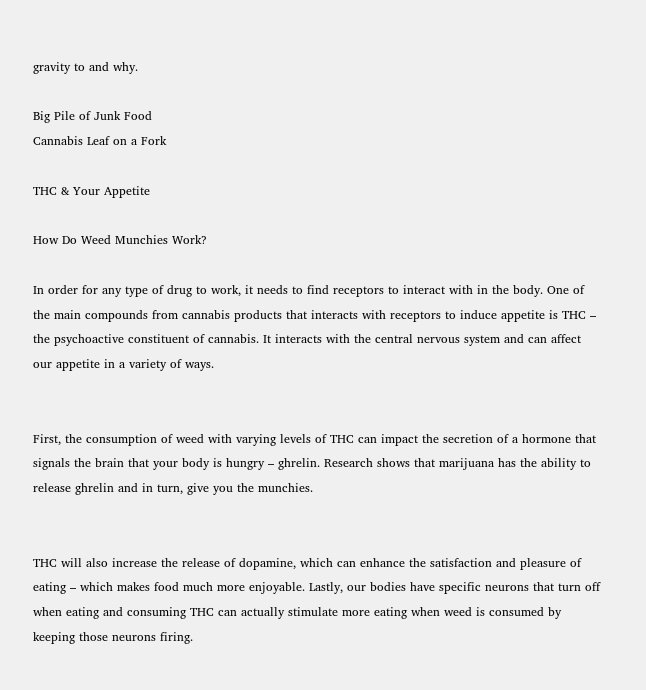gravity to and why.

Big Pile of Junk Food
Cannabis Leaf on a Fork

THC & Your Appetite

How Do Weed Munchies Work?

In order for any type of drug to work, it needs to find receptors to interact with in the body. One of the main compounds from cannabis products that interacts with receptors to induce appetite is THC – the psychoactive constituent of cannabis. It interacts with the central nervous system and can affect our appetite in a variety of ways.


First, the consumption of weed with varying levels of THC can impact the secretion of a hormone that signals the brain that your body is hungry – ghrelin. Research shows that marijuana has the ability to release ghrelin and in turn, give you the munchies.


THC will also increase the release of dopamine, which can enhance the satisfaction and pleasure of eating – which makes food much more enjoyable. Lastly, our bodies have specific neurons that turn off when eating and consuming THC can actually stimulate more eating when weed is consumed by keeping those neurons firing.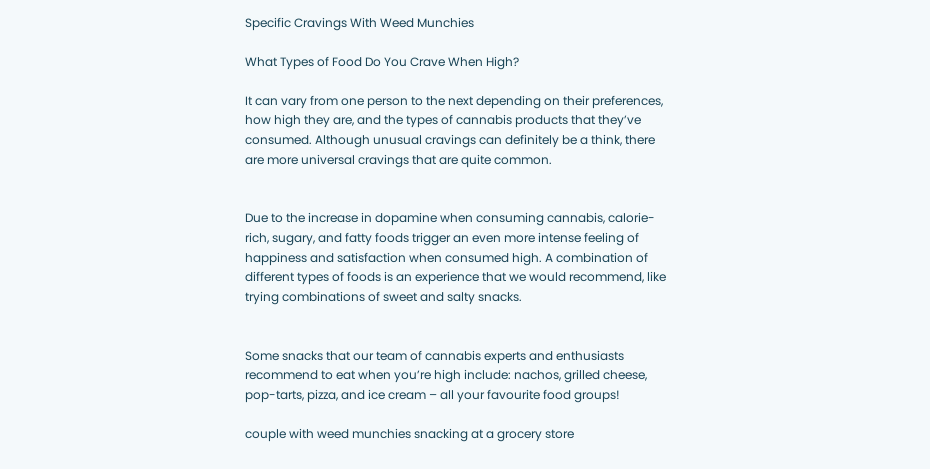Specific Cravings With Weed Munchies

What Types of Food Do You Crave When High?

It can vary from one person to the next depending on their preferences, how high they are, and the types of cannabis products that they’ve consumed. Although unusual cravings can definitely be a think, there are more universal cravings that are quite common.


Due to the increase in dopamine when consuming cannabis, calorie-rich, sugary, and fatty foods trigger an even more intense feeling of happiness and satisfaction when consumed high. A combination of different types of foods is an experience that we would recommend, like trying combinations of sweet and salty snacks.


Some snacks that our team of cannabis experts and enthusiasts recommend to eat when you’re high include: nachos, grilled cheese, pop-tarts, pizza, and ice cream – all your favourite food groups!

couple with weed munchies snacking at a grocery store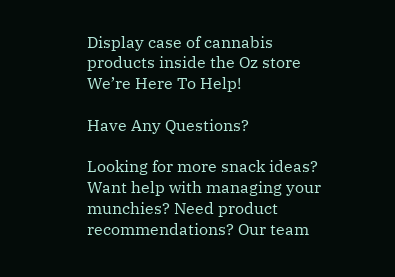Display case of cannabis products inside the Oz store
We’re Here To Help!

Have Any Questions?

Looking for more snack ideas? Want help with managing your munchies? Need product recommendations? Our team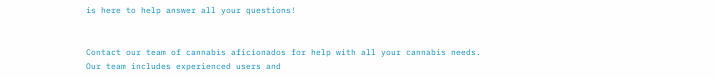is here to help answer all your questions!


Contact our team of cannabis aficionados for help with all your cannabis needs. Our team includes experienced users and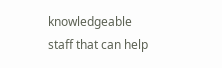knowledgeable staff that can help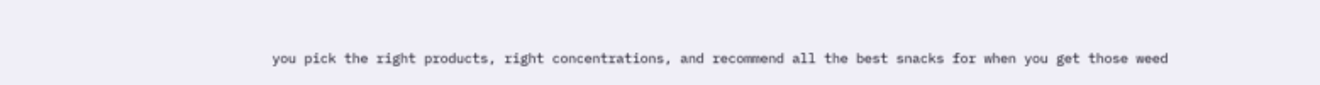you pick the right products, right concentrations, and recommend all the best snacks for when you get those weed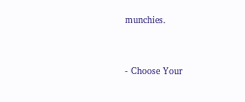munchies.


- Choose Your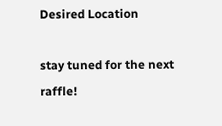Desired Location

stay tuned for the next raffle!